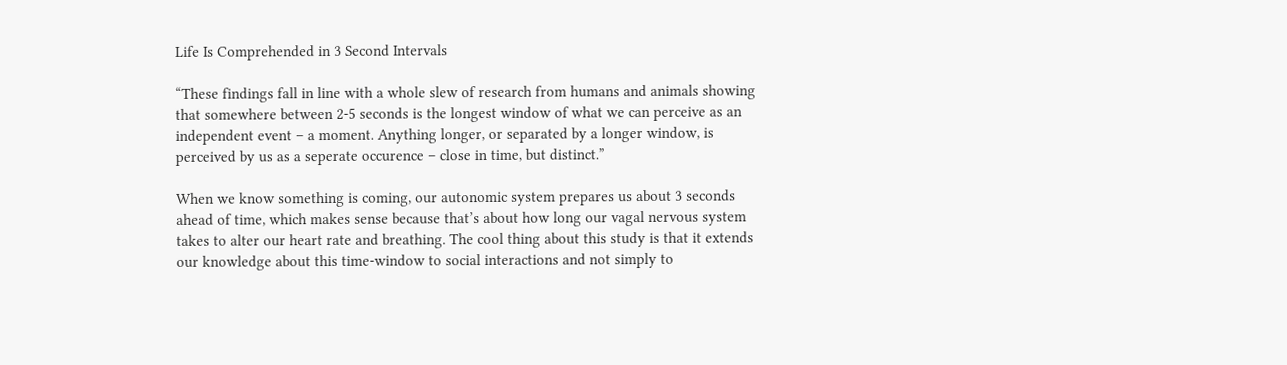Life Is Comprehended in 3 Second Intervals

“These findings fall in line with a whole slew of research from humans and animals showing that somewhere between 2-5 seconds is the longest window of what we can perceive as an independent event – a moment. Anything longer, or separated by a longer window, is perceived by us as a seperate occurence – close in time, but distinct.”

When we know something is coming, our autonomic system prepares us about 3 seconds ahead of time, which makes sense because that’s about how long our vagal nervous system takes to alter our heart rate and breathing. The cool thing about this study is that it extends our knowledge about this time-window to social interactions and not simply to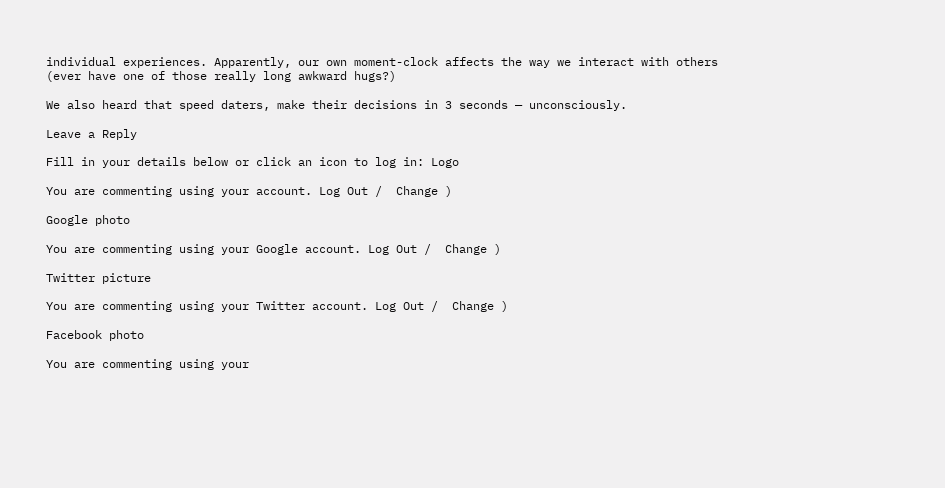individual experiences. Apparently, our own moment-clock affects the way we interact with others (ever have one of those really long awkward hugs?)

We also heard that speed daters, make their decisions in 3 seconds — unconsciously.

Leave a Reply

Fill in your details below or click an icon to log in: Logo

You are commenting using your account. Log Out /  Change )

Google photo

You are commenting using your Google account. Log Out /  Change )

Twitter picture

You are commenting using your Twitter account. Log Out /  Change )

Facebook photo

You are commenting using your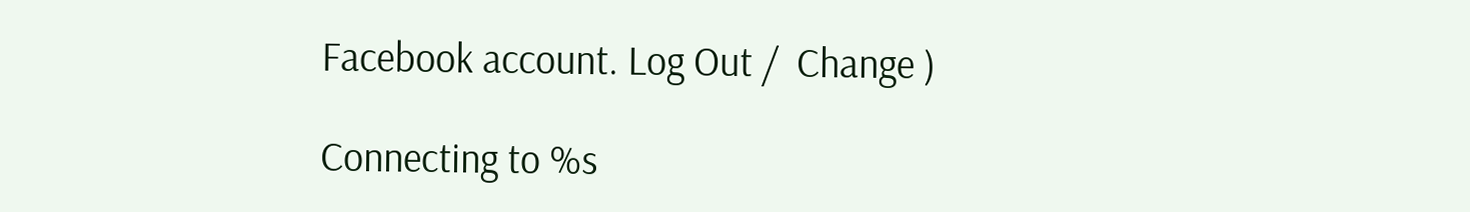Facebook account. Log Out /  Change )

Connecting to %s